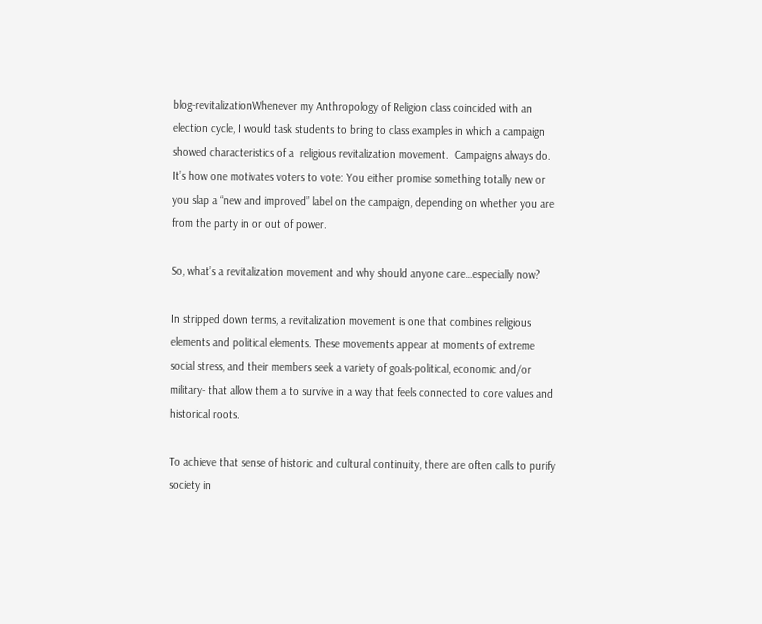blog-revitalizationWhenever my Anthropology of Religion class coincided with an election cycle, I would task students to bring to class examples in which a campaign showed characteristics of a  religious revitalization movement.  Campaigns always do.  It’s how one motivates voters to vote: You either promise something totally new or you slap a “new and improved” label on the campaign, depending on whether you are from the party in or out of power.

So, what’s a revitalization movement and why should anyone care…especially now?

In stripped down terms, a revitalization movement is one that combines religious elements and political elements. These movements appear at moments of extreme social stress, and their members seek a variety of goals-political, economic and/or military- that allow them a to survive in a way that feels connected to core values and historical roots.

To achieve that sense of historic and cultural continuity, there are often calls to purify society in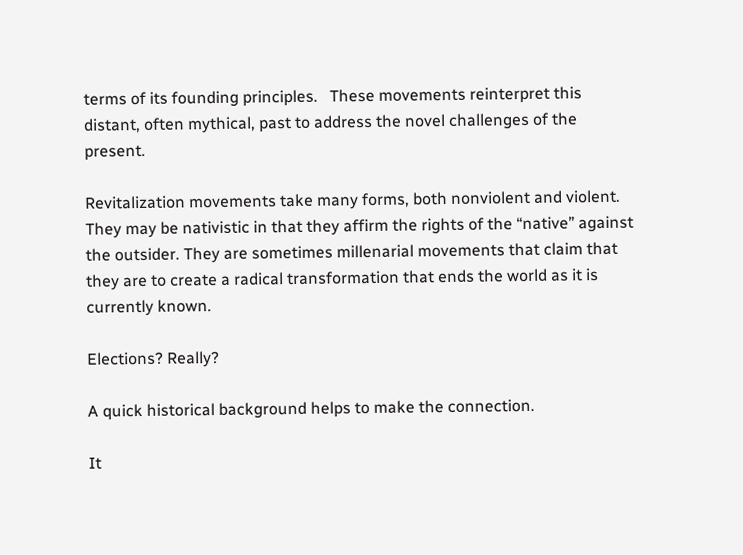terms of its founding principles.   These movements reinterpret this distant, often mythical, past to address the novel challenges of the present.

Revitalization movements take many forms, both nonviolent and violent. They may be nativistic in that they affirm the rights of the “native” against the outsider. They are sometimes millenarial movements that claim that they are to create a radical transformation that ends the world as it is currently known.

Elections? Really?

A quick historical background helps to make the connection.

It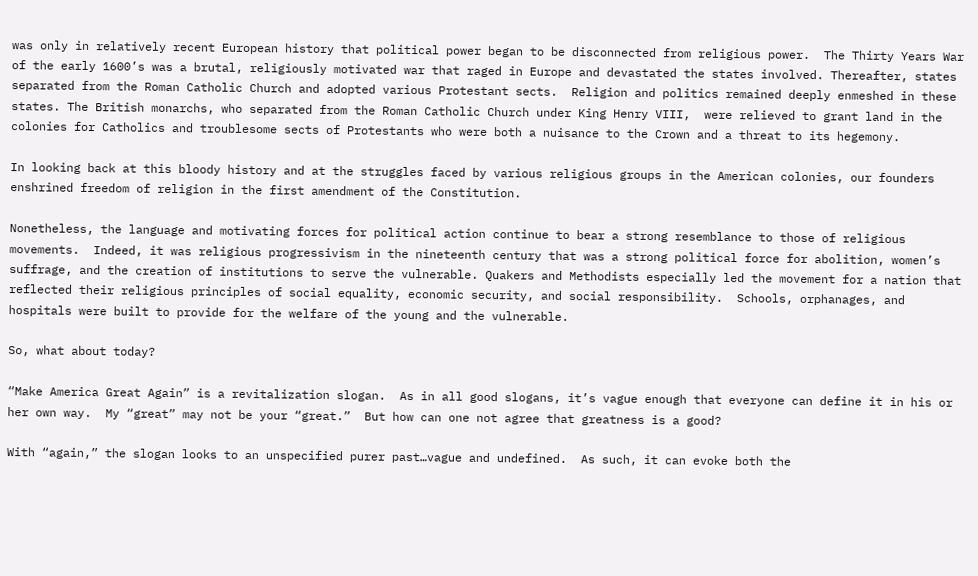was only in relatively recent European history that political power began to be disconnected from religious power.  The Thirty Years War of the early 1600’s was a brutal, religiously motivated war that raged in Europe and devastated the states involved. Thereafter, states separated from the Roman Catholic Church and adopted various Protestant sects.  Religion and politics remained deeply enmeshed in these states. The British monarchs, who separated from the Roman Catholic Church under King Henry VIII,  were relieved to grant land in the colonies for Catholics and troublesome sects of Protestants who were both a nuisance to the Crown and a threat to its hegemony.

In looking back at this bloody history and at the struggles faced by various religious groups in the American colonies, our founders enshrined freedom of religion in the first amendment of the Constitution.

Nonetheless, the language and motivating forces for political action continue to bear a strong resemblance to those of religious movements.  Indeed, it was religious progressivism in the nineteenth century that was a strong political force for abolition, women’s suffrage, and the creation of institutions to serve the vulnerable. Quakers and Methodists especially led the movement for a nation that reflected their religious principles of social equality, economic security, and social responsibility.  Schools, orphanages, and hospitals were built to provide for the welfare of the young and the vulnerable.

So, what about today?

“Make America Great Again” is a revitalization slogan.  As in all good slogans, it’s vague enough that everyone can define it in his or her own way.  My “great” may not be your “great.”  But how can one not agree that greatness is a good?

With “again,” the slogan looks to an unspecified purer past…vague and undefined.  As such, it can evoke both the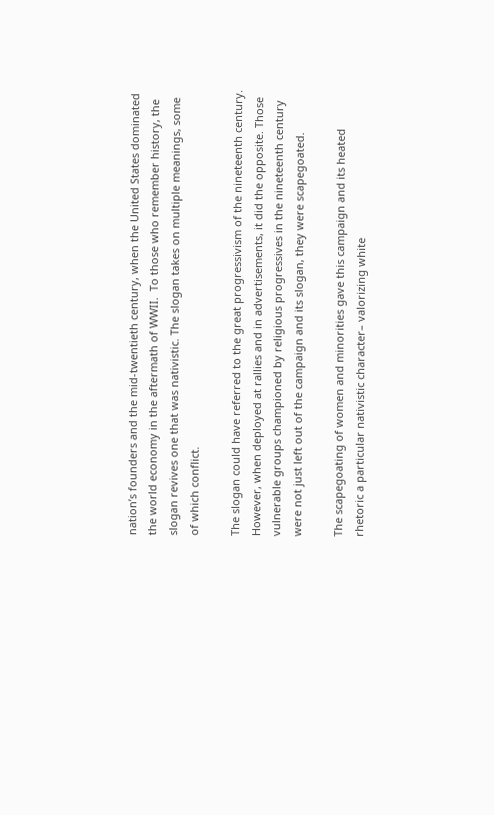nation’s founders and the mid-twentieth century, when the United States dominated the world economy in the aftermath of WWII.  To those who remember history, the slogan revives one that was nativistic. The slogan takes on multiple meanings, some of which conflict.

The slogan could have referred to the great progressivism of the nineteenth century.  However, when deployed at rallies and in advertisements, it did the opposite. Those vulnerable groups championed by religious progressives in the nineteenth century were not just left out of the campaign and its slogan, they were scapegoated.

The scapegoating of women and minorities gave this campaign and its heated rhetoric a particular nativistic character– valorizing white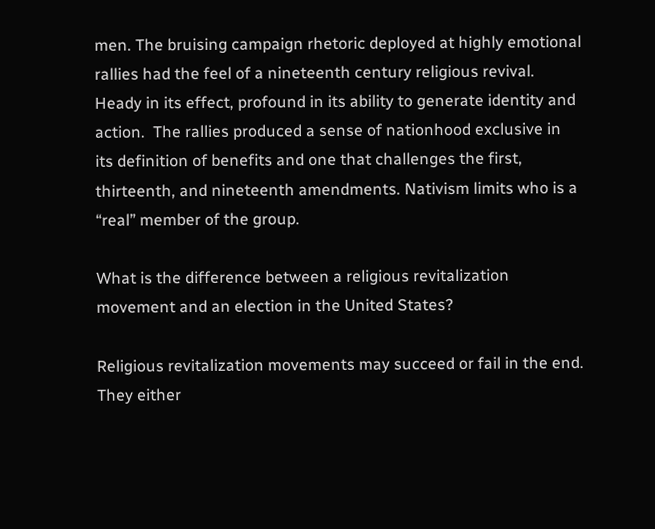men. The bruising campaign rhetoric deployed at highly emotional rallies had the feel of a nineteenth century religious revival. Heady in its effect, profound in its ability to generate identity and action.  The rallies produced a sense of nationhood exclusive in its definition of benefits and one that challenges the first, thirteenth, and nineteenth amendments. Nativism limits who is a “real” member of the group.

What is the difference between a religious revitalization movement and an election in the United States?

Religious revitalization movements may succeed or fail in the end. They either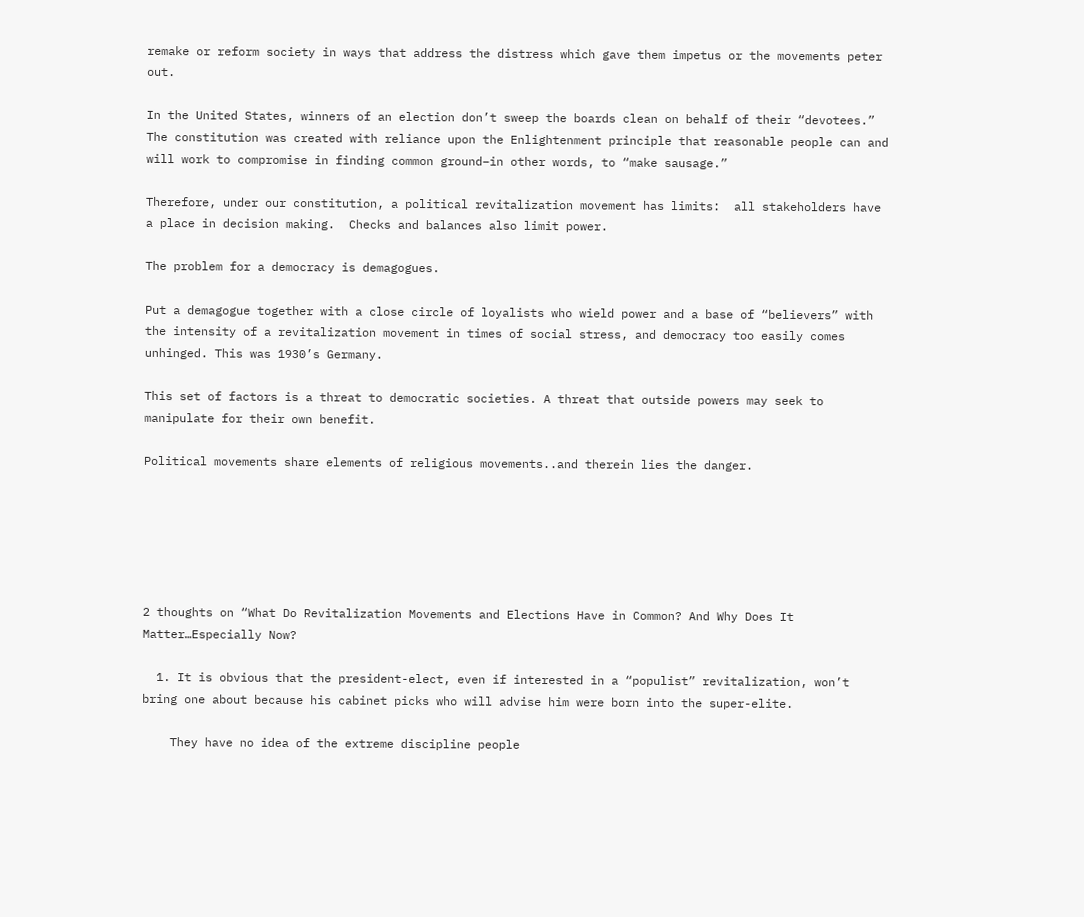remake or reform society in ways that address the distress which gave them impetus or the movements peter out.

In the United States, winners of an election don’t sweep the boards clean on behalf of their “devotees.”  The constitution was created with reliance upon the Enlightenment principle that reasonable people can and will work to compromise in finding common ground–in other words, to “make sausage.”

Therefore, under our constitution, a political revitalization movement has limits:  all stakeholders have a place in decision making.  Checks and balances also limit power.

The problem for a democracy is demagogues.

Put a demagogue together with a close circle of loyalists who wield power and a base of “believers” with the intensity of a revitalization movement in times of social stress, and democracy too easily comes unhinged. This was 1930’s Germany.

This set of factors is a threat to democratic societies. A threat that outside powers may seek to manipulate for their own benefit.

Political movements share elements of religious movements..and therein lies the danger.






2 thoughts on “What Do Revitalization Movements and Elections Have in Common? And Why Does It Matter…Especially Now?

  1. It is obvious that the president-elect, even if interested in a “populist” revitalization, won’t bring one about because his cabinet picks who will advise him were born into the super-elite.

    They have no idea of the extreme discipline people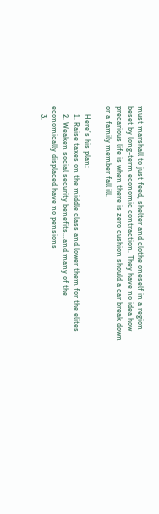must marshall to just feed, shelter and clothe oneself in a region beset by long-term economic contraction. They have no idea how precarious life is when there is zero cushion should a car break down or a family member fall ill.

    Here’s his plan:
    1. Raise taxes on the middle class and lower them for the elites
    2. Weaken social security benefits…and many of the economically displaced have no pensions
    3.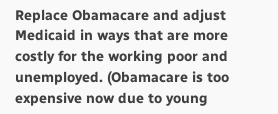Replace Obamacare and adjust Medicaid in ways that are more costly for the working poor and unemployed. (Obamacare is too expensive now due to young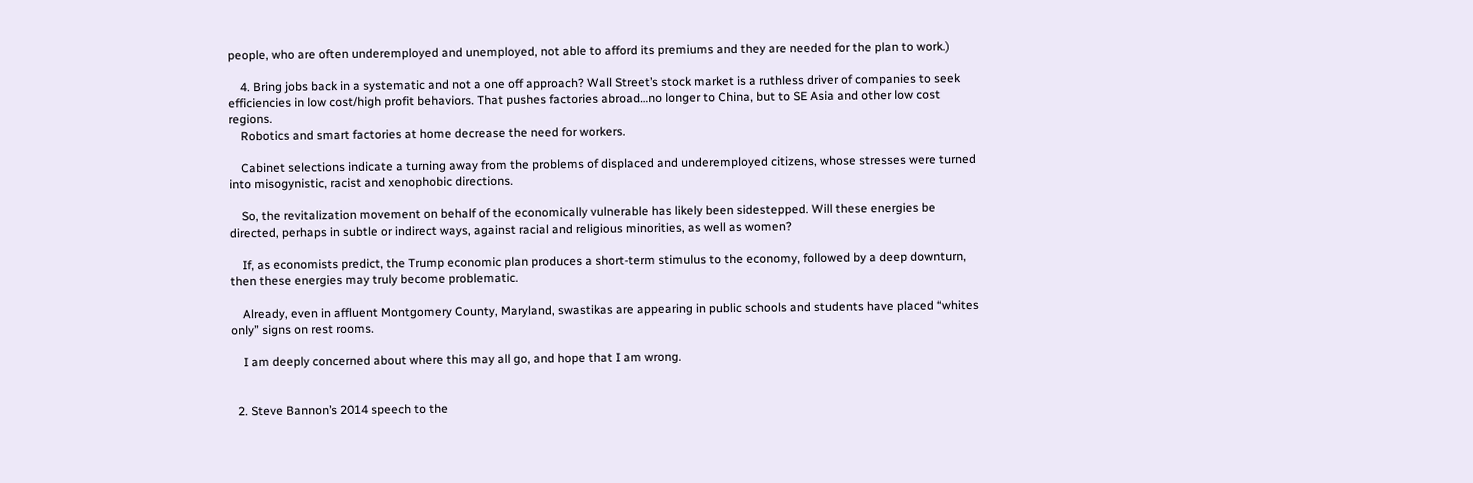people, who are often underemployed and unemployed, not able to afford its premiums and they are needed for the plan to work.)

    4. Bring jobs back in a systematic and not a one off approach? Wall Street’s stock market is a ruthless driver of companies to seek efficiencies in low cost/high profit behaviors. That pushes factories abroad…no longer to China, but to SE Asia and other low cost regions.
    Robotics and smart factories at home decrease the need for workers.

    Cabinet selections indicate a turning away from the problems of displaced and underemployed citizens, whose stresses were turned into misogynistic, racist and xenophobic directions.

    So, the revitalization movement on behalf of the economically vulnerable has likely been sidestepped. Will these energies be directed, perhaps in subtle or indirect ways, against racial and religious minorities, as well as women?

    If, as economists predict, the Trump economic plan produces a short-term stimulus to the economy, followed by a deep downturn, then these energies may truly become problematic.

    Already, even in affluent Montgomery County, Maryland, swastikas are appearing in public schools and students have placed “whites only” signs on rest rooms.

    I am deeply concerned about where this may all go, and hope that I am wrong.


  2. Steve Bannon’s 2014 speech to the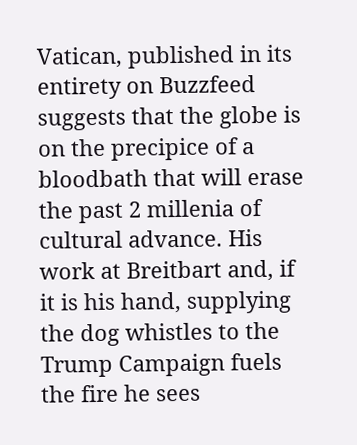Vatican, published in its entirety on Buzzfeed suggests that the globe is on the precipice of a bloodbath that will erase the past 2 millenia of cultural advance. His work at Breitbart and, if it is his hand, supplying the dog whistles to the Trump Campaign fuels the fire he sees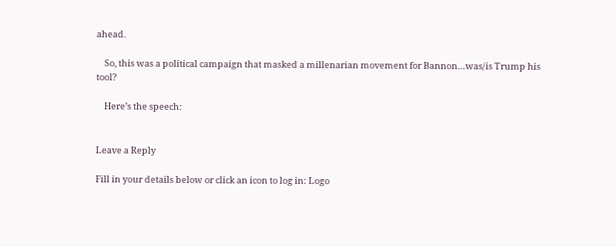ahead.

    So, this was a political campaign that masked a millenarian movement for Bannon…was/is Trump his tool?

    Here’s the speech:


Leave a Reply

Fill in your details below or click an icon to log in: Logo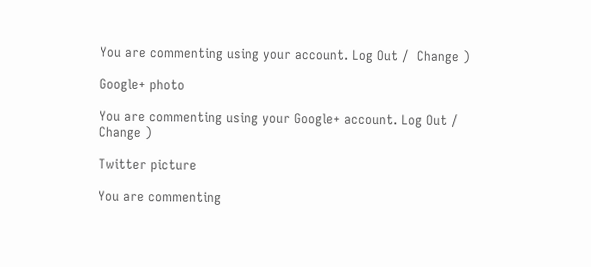You are commenting using your account. Log Out /  Change )

Google+ photo

You are commenting using your Google+ account. Log Out /  Change )

Twitter picture

You are commenting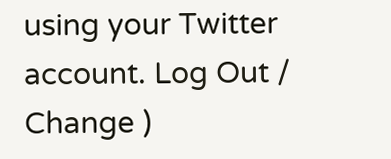using your Twitter account. Log Out /  Change )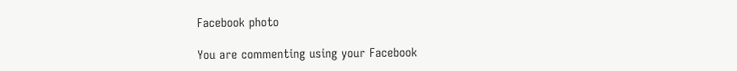Facebook photo

You are commenting using your Facebook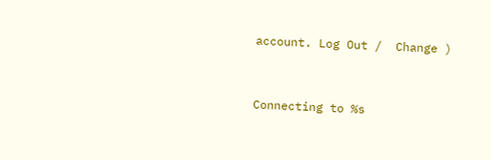account. Log Out /  Change )


Connecting to %s